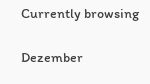Currently browsing

Dezember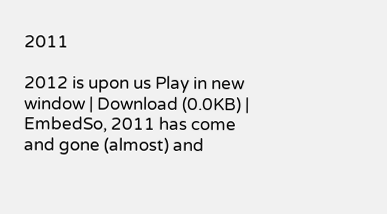2011

2012 is upon us Play in new window | Download (0.0KB) | EmbedSo, 2011 has come and gone (almost) and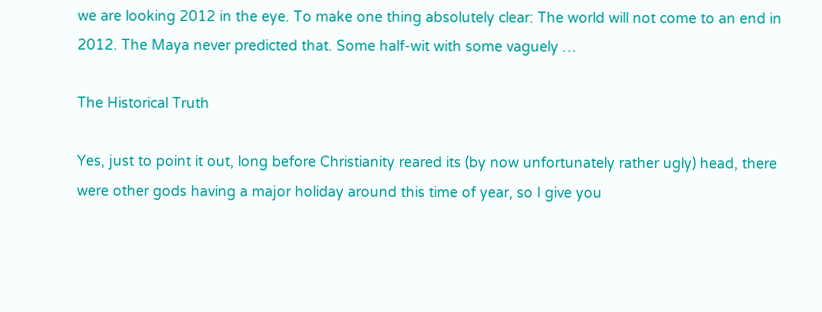we are looking 2012 in the eye. To make one thing absolutely clear: The world will not come to an end in 2012. The Maya never predicted that. Some half-wit with some vaguely …

The Historical Truth

Yes, just to point it out, long before Christianity reared its (by now unfortunately rather ugly) head, there were other gods having a major holiday around this time of year, so I give you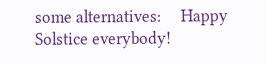some alternatives:     Happy Solstice everybody!